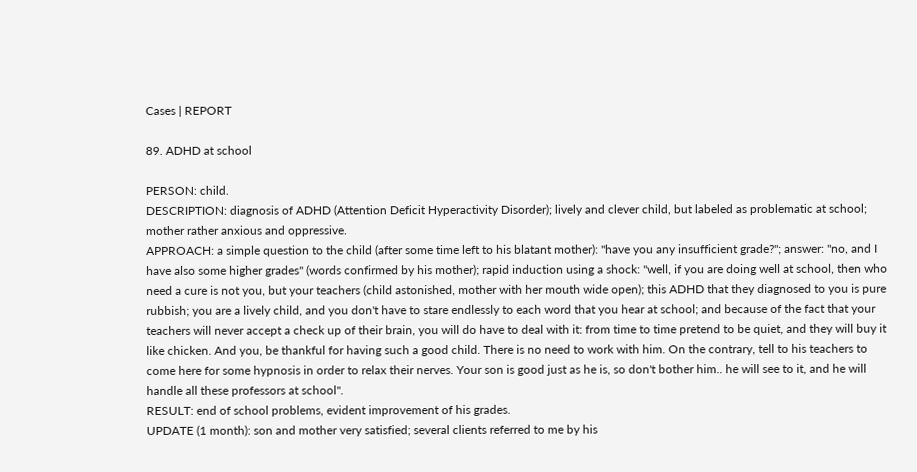Cases | REPORT

89. ADHD at school

PERSON: child.
DESCRIPTION: diagnosis of ADHD (Attention Deficit Hyperactivity Disorder); lively and clever child, but labeled as problematic at school; mother rather anxious and oppressive.
APPROACH: a simple question to the child (after some time left to his blatant mother): "have you any insufficient grade?"; answer: "no, and I have also some higher grades" (words confirmed by his mother); rapid induction using a shock: "well, if you are doing well at school, then who need a cure is not you, but your teachers (child astonished, mother with her mouth wide open); this ADHD that they diagnosed to you is pure rubbish; you are a lively child, and you don't have to stare endlessly to each word that you hear at school; and because of the fact that your teachers will never accept a check up of their brain, you will do have to deal with it: from time to time pretend to be quiet, and they will buy it like chicken. And you, be thankful for having such a good child. There is no need to work with him. On the contrary, tell to his teachers to come here for some hypnosis in order to relax their nerves. Your son is good just as he is, so don't bother him.. he will see to it, and he will handle all these professors at school".
RESULT: end of school problems, evident improvement of his grades.
UPDATE (1 month): son and mother very satisfied; several clients referred to me by his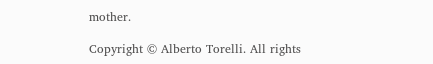mother.

Copyright © Alberto Torelli. All rights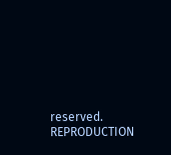reserved. REPRODUCTION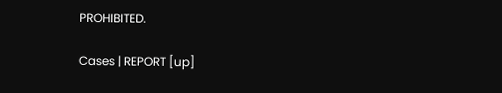PROHIBITED.

Cases | REPORT [up]